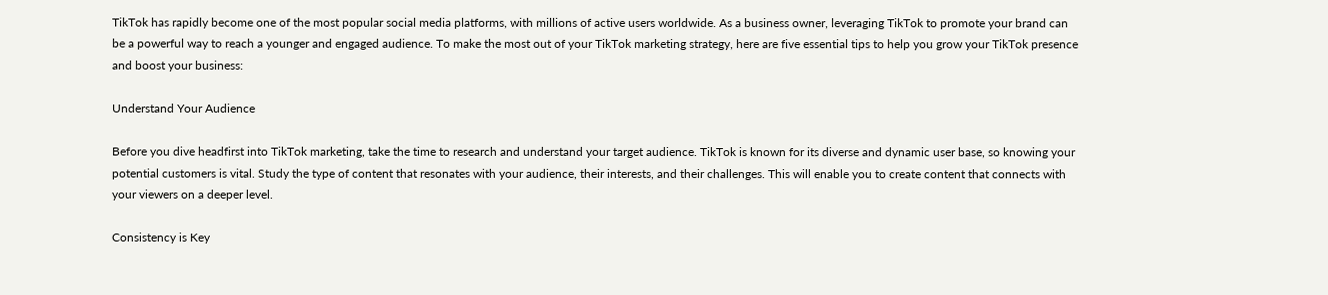TikTok has rapidly become one of the most popular social media platforms, with millions of active users worldwide. As a business owner, leveraging TikTok to promote your brand can be a powerful way to reach a younger and engaged audience. To make the most out of your TikTok marketing strategy, here are five essential tips to help you grow your TikTok presence and boost your business:

Understand Your Audience

Before you dive headfirst into TikTok marketing, take the time to research and understand your target audience. TikTok is known for its diverse and dynamic user base, so knowing your potential customers is vital. Study the type of content that resonates with your audience, their interests, and their challenges. This will enable you to create content that connects with your viewers on a deeper level.

Consistency is Key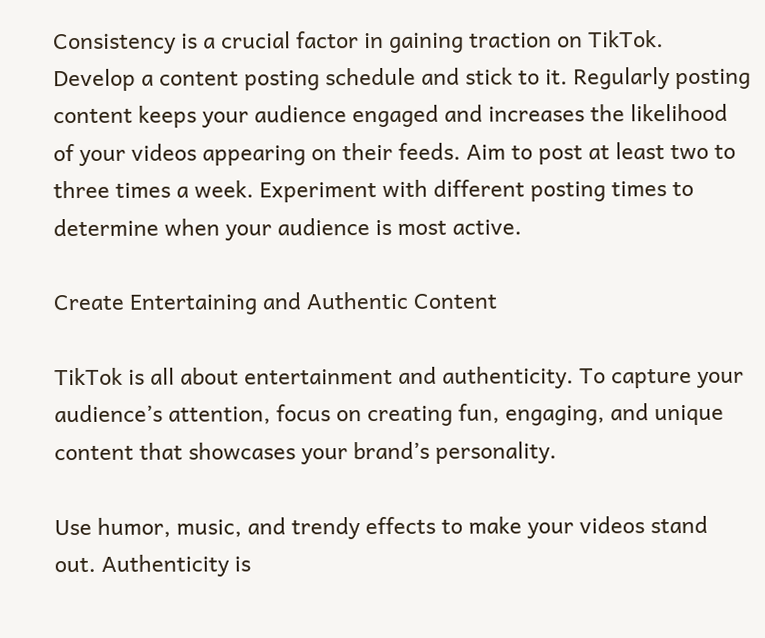Consistency is a crucial factor in gaining traction on TikTok. Develop a content posting schedule and stick to it. Regularly posting content keeps your audience engaged and increases the likelihood of your videos appearing on their feeds. Aim to post at least two to three times a week. Experiment with different posting times to determine when your audience is most active.

Create Entertaining and Authentic Content

TikTok is all about entertainment and authenticity. To capture your audience’s attention, focus on creating fun, engaging, and unique content that showcases your brand’s personality.

Use humor, music, and trendy effects to make your videos stand out. Authenticity is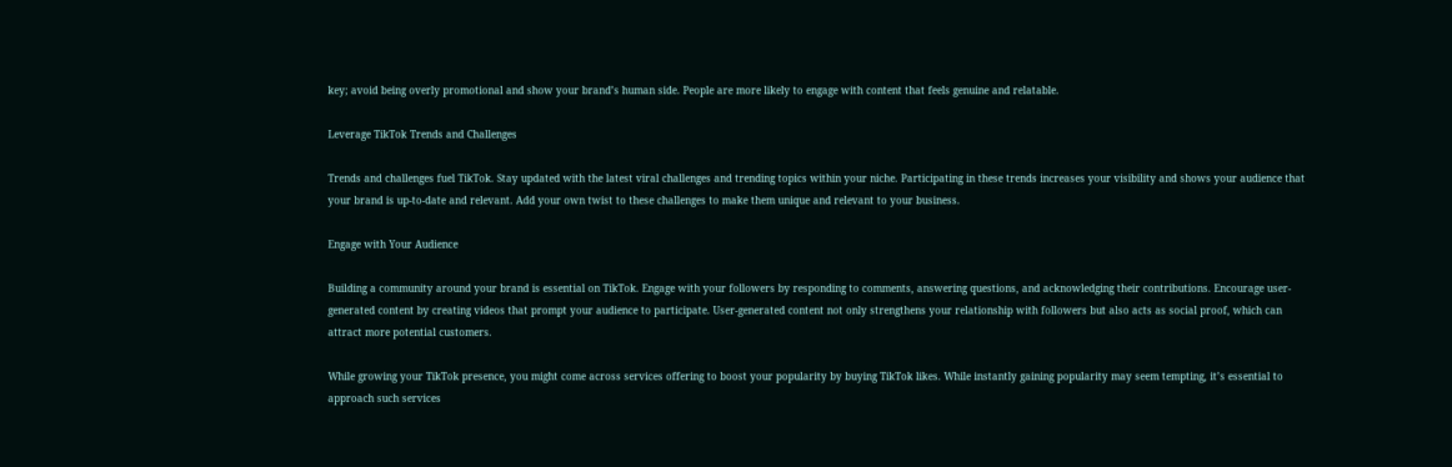key; avoid being overly promotional and show your brand’s human side. People are more likely to engage with content that feels genuine and relatable.

Leverage TikTok Trends and Challenges

Trends and challenges fuel TikTok. Stay updated with the latest viral challenges and trending topics within your niche. Participating in these trends increases your visibility and shows your audience that your brand is up-to-date and relevant. Add your own twist to these challenges to make them unique and relevant to your business.

Engage with Your Audience

Building a community around your brand is essential on TikTok. Engage with your followers by responding to comments, answering questions, and acknowledging their contributions. Encourage user-generated content by creating videos that prompt your audience to participate. User-generated content not only strengthens your relationship with followers but also acts as social proof, which can attract more potential customers.

While growing your TikTok presence, you might come across services offering to boost your popularity by buying TikTok likes. While instantly gaining popularity may seem tempting, it’s essential to approach such services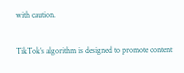with caution.

TikTok’s algorithm is designed to promote content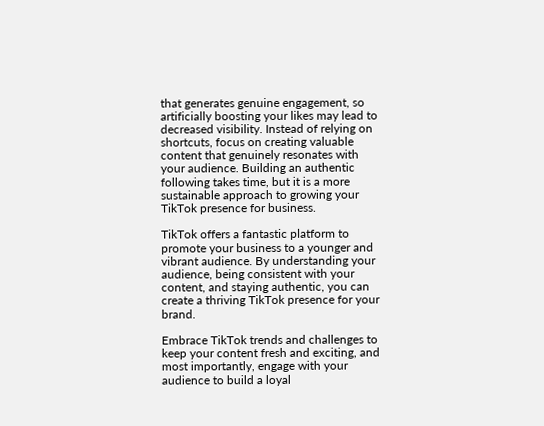that generates genuine engagement, so artificially boosting your likes may lead to decreased visibility. Instead of relying on shortcuts, focus on creating valuable content that genuinely resonates with your audience. Building an authentic following takes time, but it is a more sustainable approach to growing your TikTok presence for business.

TikTok offers a fantastic platform to promote your business to a younger and vibrant audience. By understanding your audience, being consistent with your content, and staying authentic, you can create a thriving TikTok presence for your brand.

Embrace TikTok trends and challenges to keep your content fresh and exciting, and most importantly, engage with your audience to build a loyal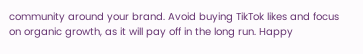community around your brand. Avoid buying TikTok likes and focus on organic growth, as it will pay off in the long run. Happy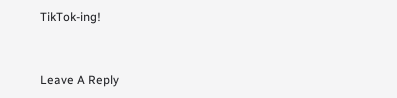TikTok-ing!


Leave A Reply